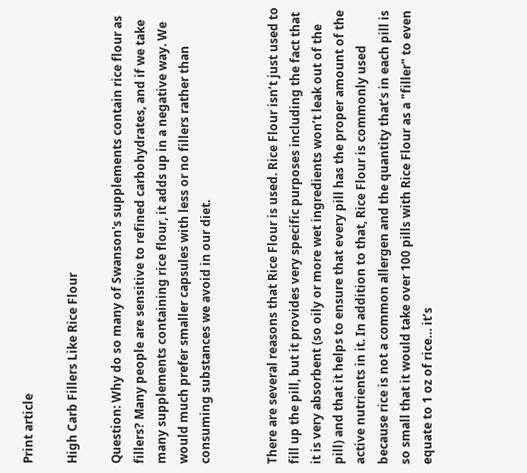Print article

High Carb Fillers Like Rice Flour

Question: Why do so many of Swanson's supplements contain rice flour as fillers? Many people are sensitive to refined carbohydrates, and if we take many supplements containing rice flour, it adds up in a negative way. We would much prefer smaller capsules with less or no fillers rather than consuming substances we avoid in our diet.


There are several reasons that Rice Flour is used. Rice Flour isn’t just used to fill up the pill, but it provides very specific purposes including the fact that it is very absorbent (so oily or more wet ingredients won’t leak out of the pill) and that it helps to ensure that every pill has the proper amount of the active nutrients in it. In addition to that, Rice Flour is commonly used because rice is not a common allergen and the quantity that’s in each pill is so small that it would take over 100 pills with Rice Flour as a "filler" to even equate to 1 oz of rice… it’s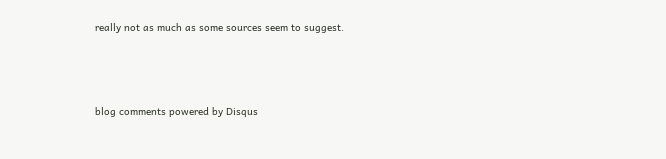really not as much as some sources seem to suggest.



blog comments powered by Disqus